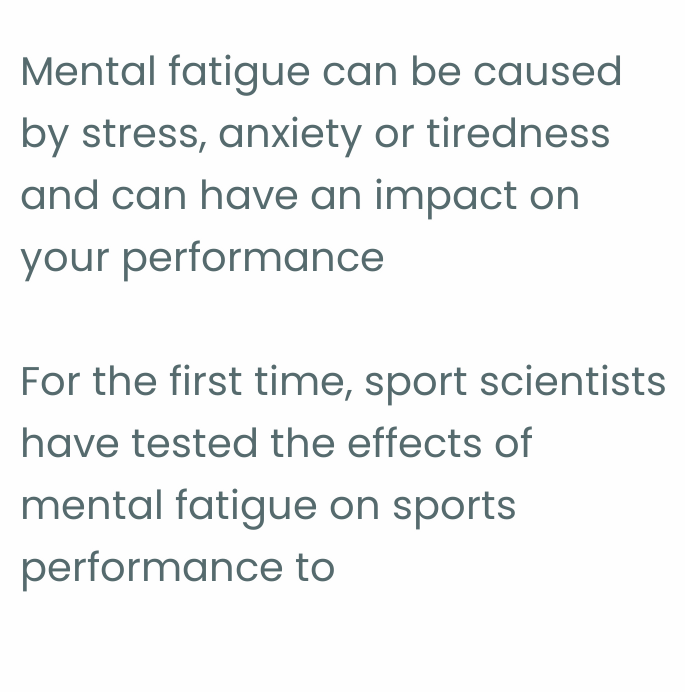Mental fatigue can be caused by stress, anxiety or tiredness and can have an impact on your performance

For the first time, sport scientists have tested the effects of mental fatigue on sports performance to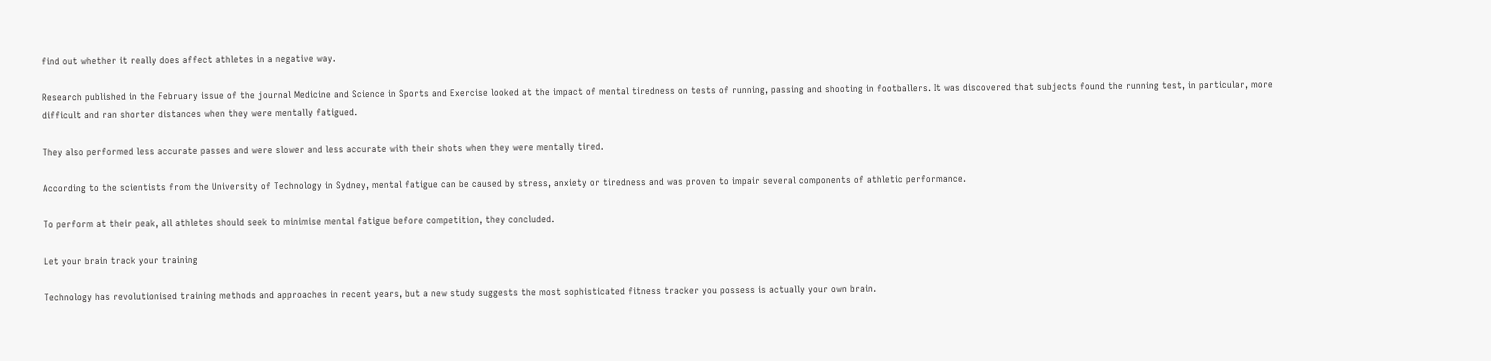find out whether it really does affect athletes in a negative way.

Research published in the February issue of the journal Medicine and Science in Sports and Exercise looked at the impact of mental tiredness on tests of running, passing and shooting in footballers. It was discovered that subjects found the running test, in particular, more difficult and ran shorter distances when they were mentally fatigued.

They also performed less accurate passes and were slower and less accurate with their shots when they were mentally tired.

According to the scientists from the University of Technology in Sydney, mental fatigue can be caused by stress, anxiety or tiredness and was proven to impair several components of athletic performance.

To perform at their peak, all athletes should seek to minimise mental fatigue before competition, they concluded.

Let your brain track your training

Technology has revolutionised training methods and approaches in recent years, but a new study suggests the most sophisticated fitness tracker you possess is actually your own brain.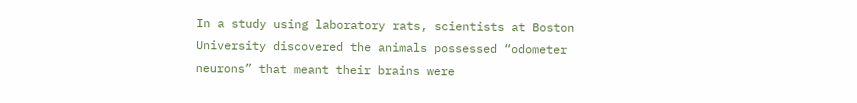In a study using laboratory rats, scientists at Boston University discovered the animals possessed “odometer neurons” that meant their brains were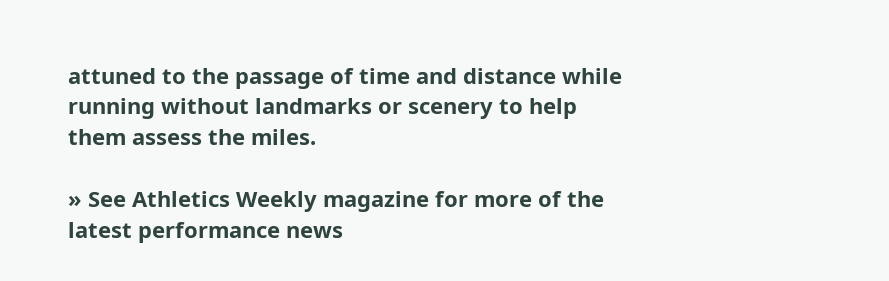attuned to the passage of time and distance while running without landmarks or scenery to help them assess the miles.

» See Athletics Weekly magazine for more of the latest performance news